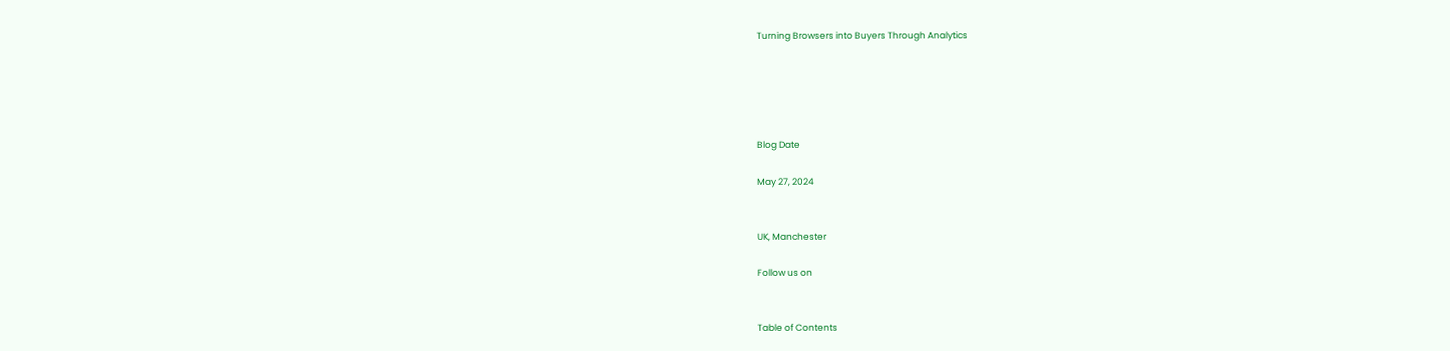Turning Browsers into Buyers Through Analytics





Blog Date

May 27, 2024


UK, Manchester

Follow us on


Table of Contents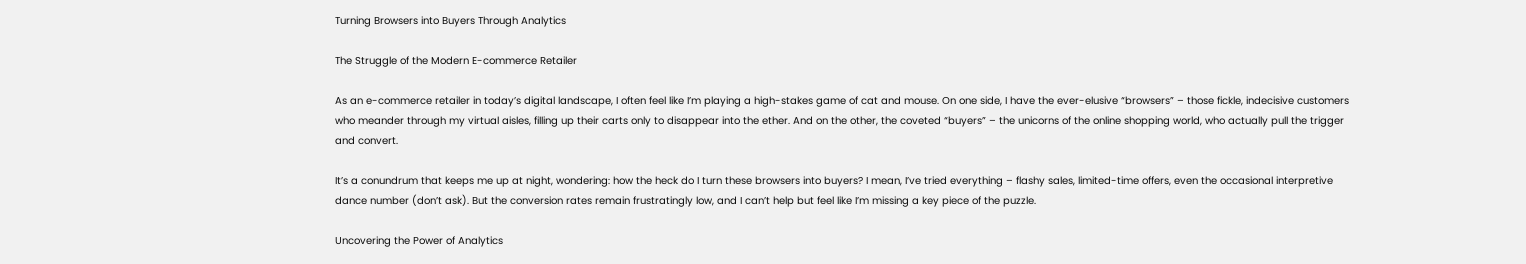Turning Browsers into Buyers Through Analytics

The Struggle of the Modern E-commerce Retailer

As an e-commerce retailer in today’s digital landscape, I often feel like I’m playing a high-stakes game of cat and mouse. On one side, I have the ever-elusive “browsers” – those fickle, indecisive customers who meander through my virtual aisles, filling up their carts only to disappear into the ether. And on the other, the coveted “buyers” – the unicorns of the online shopping world, who actually pull the trigger and convert.

It’s a conundrum that keeps me up at night, wondering: how the heck do I turn these browsers into buyers? I mean, I’ve tried everything – flashy sales, limited-time offers, even the occasional interpretive dance number (don’t ask). But the conversion rates remain frustratingly low, and I can’t help but feel like I’m missing a key piece of the puzzle.

Uncovering the Power of Analytics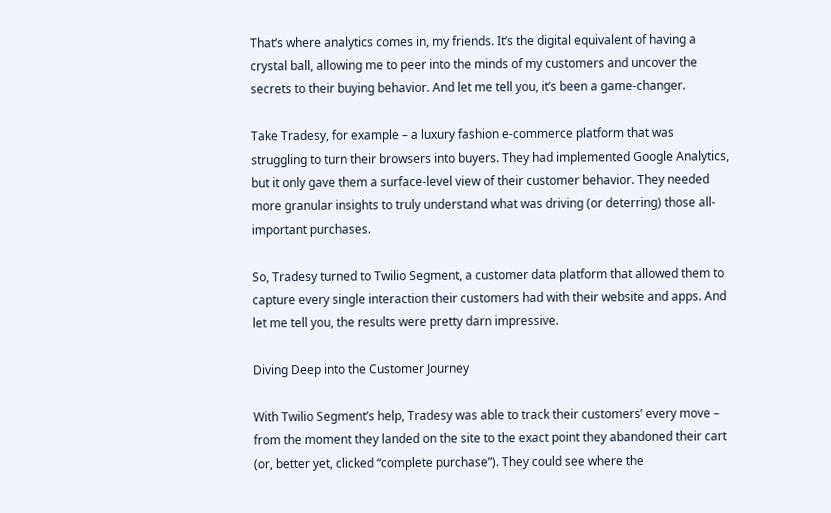That’s where analytics comes in, my friends. It’s the digital equivalent of having a crystal ball, allowing me to peer into the minds of my customers and uncover the secrets to their buying behavior. And let me tell you, it’s been a game-changer.

Take Tradesy, for example – a luxury fashion e-commerce platform that was struggling to turn their browsers into buyers. They had implemented Google Analytics, but it only gave them a surface-level view of their customer behavior. They needed more granular insights to truly understand what was driving (or deterring) those all-important purchases.

So, Tradesy turned to Twilio Segment, a customer data platform that allowed them to capture every single interaction their customers had with their website and apps. And let me tell you, the results were pretty darn impressive.

Diving Deep into the Customer Journey

With Twilio Segment’s help, Tradesy was able to track their customers’ every move – from the moment they landed on the site to the exact point they abandoned their cart (or, better yet, clicked “complete purchase”). They could see where the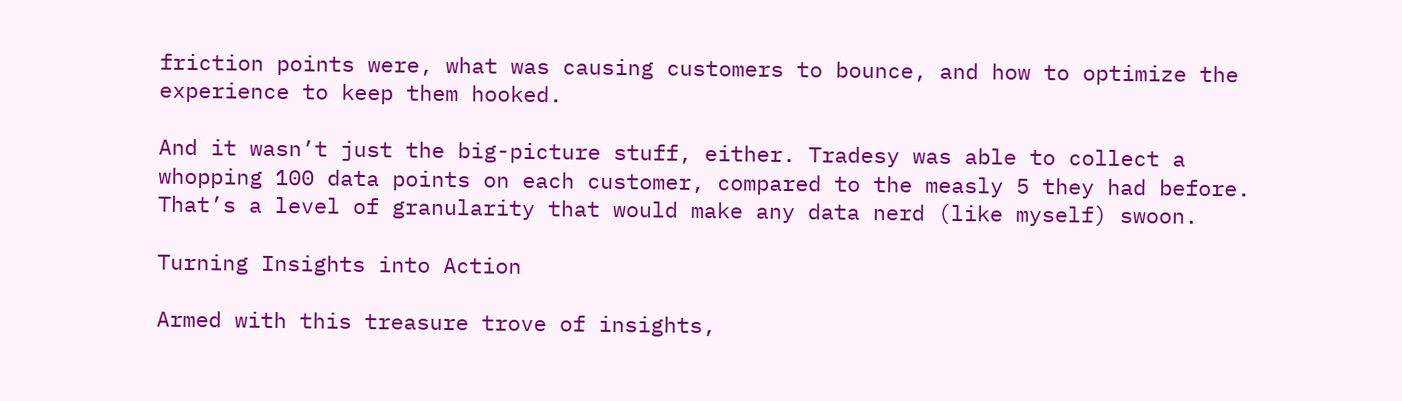friction points were, what was causing customers to bounce, and how to optimize the experience to keep them hooked.

And it wasn’t just the big-picture stuff, either. Tradesy was able to collect a whopping 100 data points on each customer, compared to the measly 5 they had before. That’s a level of granularity that would make any data nerd (like myself) swoon.

Turning Insights into Action

Armed with this treasure trove of insights,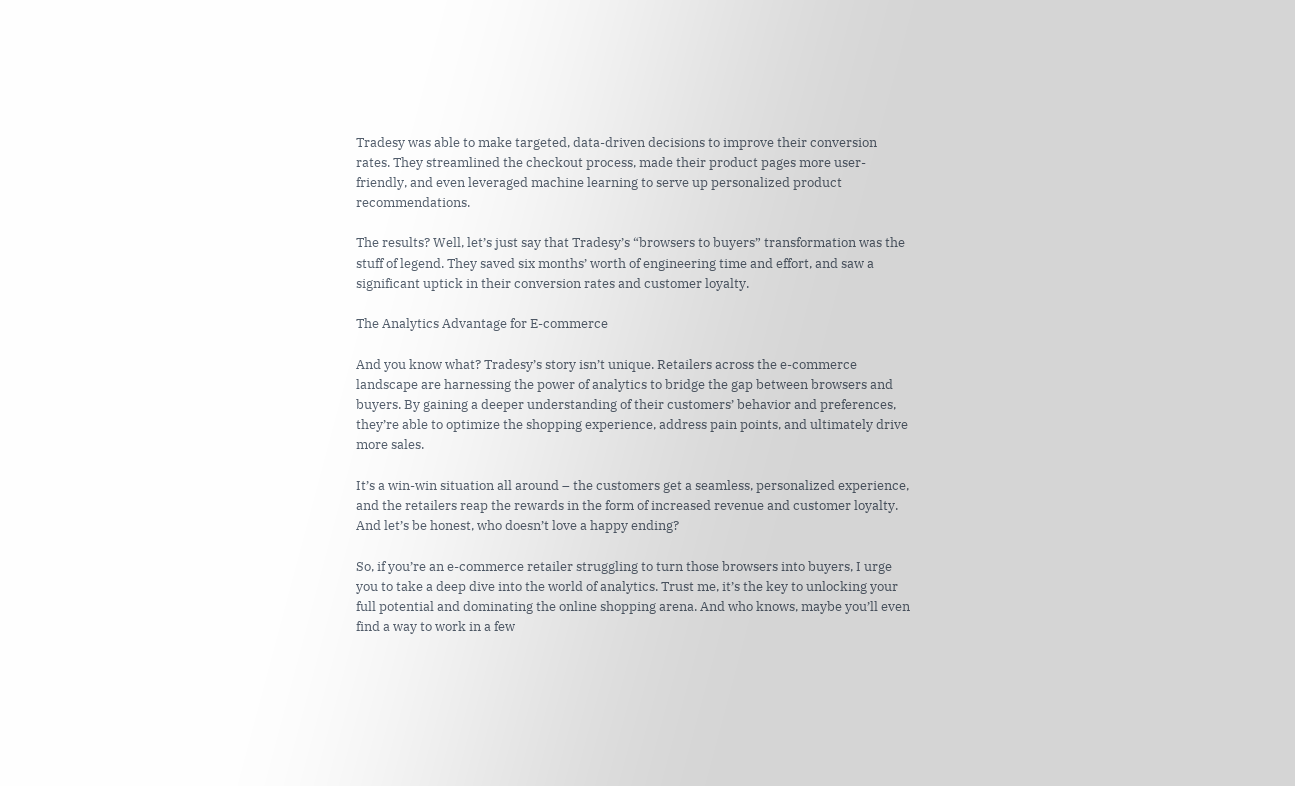Tradesy was able to make targeted, data-driven decisions to improve their conversion rates. They streamlined the checkout process, made their product pages more user-friendly, and even leveraged machine learning to serve up personalized product recommendations.

The results? Well, let’s just say that Tradesy’s “browsers to buyers” transformation was the stuff of legend. They saved six months’ worth of engineering time and effort, and saw a significant uptick in their conversion rates and customer loyalty.

The Analytics Advantage for E-commerce

And you know what? Tradesy’s story isn’t unique. Retailers across the e-commerce landscape are harnessing the power of analytics to bridge the gap between browsers and buyers. By gaining a deeper understanding of their customers’ behavior and preferences, they’re able to optimize the shopping experience, address pain points, and ultimately drive more sales.

It’s a win-win situation all around – the customers get a seamless, personalized experience, and the retailers reap the rewards in the form of increased revenue and customer loyalty. And let’s be honest, who doesn’t love a happy ending?

So, if you’re an e-commerce retailer struggling to turn those browsers into buyers, I urge you to take a deep dive into the world of analytics. Trust me, it’s the key to unlocking your full potential and dominating the online shopping arena. And who knows, maybe you’ll even find a way to work in a few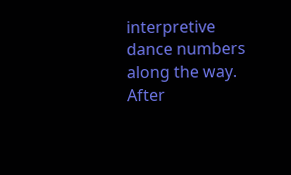interpretive dance numbers along the way. After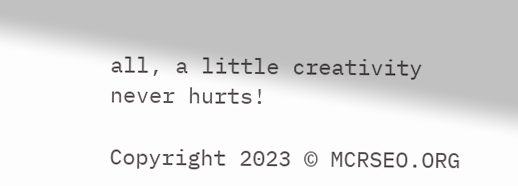all, a little creativity never hurts!

Copyright 2023 © MCRSEO.ORG